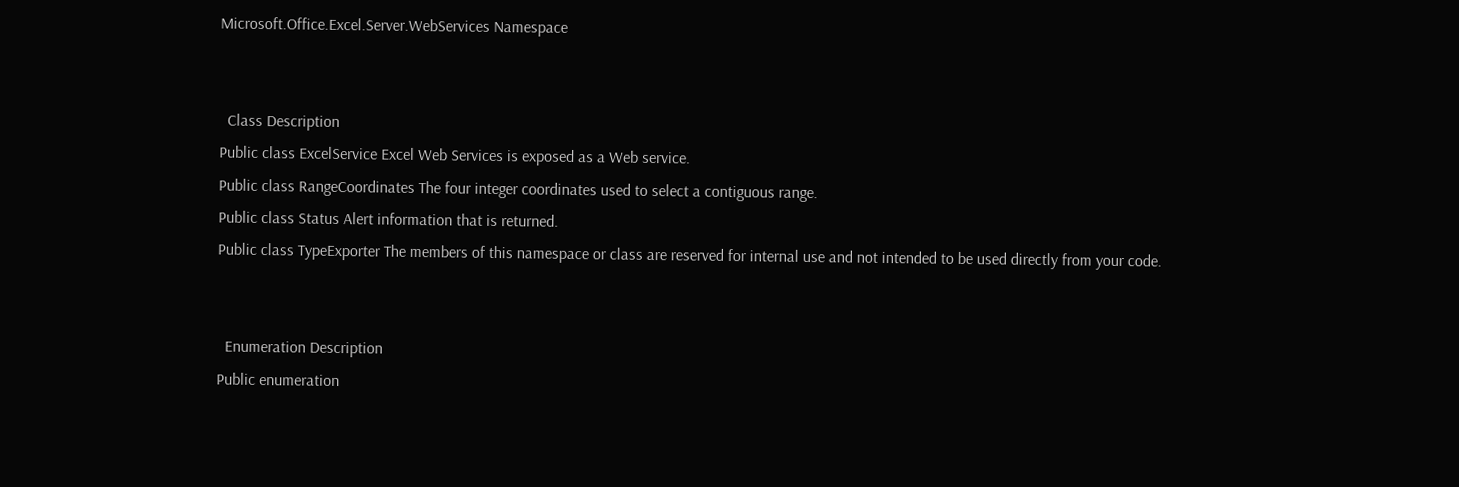Microsoft.Office.Excel.Server.WebServices Namespace


  Class Description
Public class ExcelService Excel Web Services is exposed as a Web service.
Public class RangeCoordinates The four integer coordinates used to select a contiguous range.
Public class Status Alert information that is returned.
Public class TypeExporter The members of this namespace or class are reserved for internal use and not intended to be used directly from your code.


  Enumeration Description
Public enumeration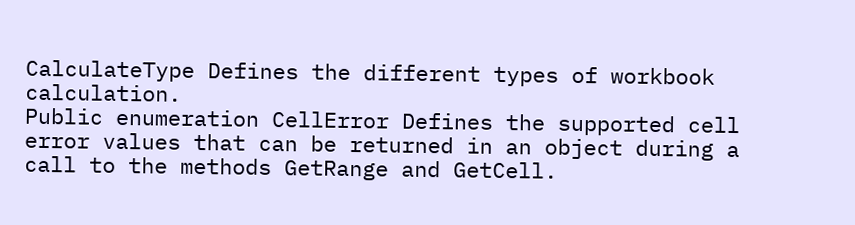CalculateType Defines the different types of workbook calculation.
Public enumeration CellError Defines the supported cell error values that can be returned in an object during a call to the methods GetRange and GetCell.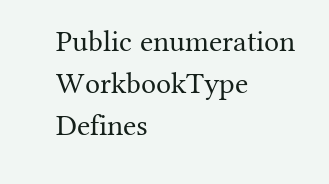Public enumeration WorkbookType Defines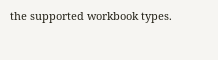the supported workbook types.